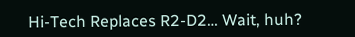Hi-Tech Replaces R2-D2… Wait, huh?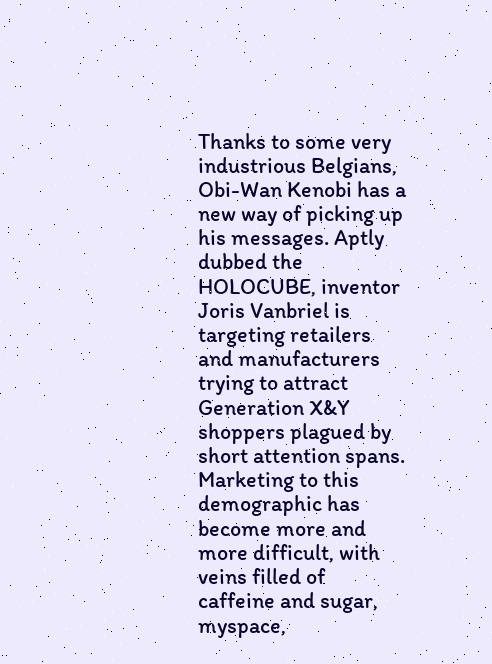Thanks to some very industrious Belgians, Obi-Wan Kenobi has a new way of picking up his messages. Aptly dubbed the HOLOCUBE, inventor Joris Vanbriel is targeting retailers and manufacturers trying to attract Generation X&Y shoppers plagued by short attention spans. Marketing to this demographic has become more and more difficult, with veins filled of caffeine and sugar, myspace,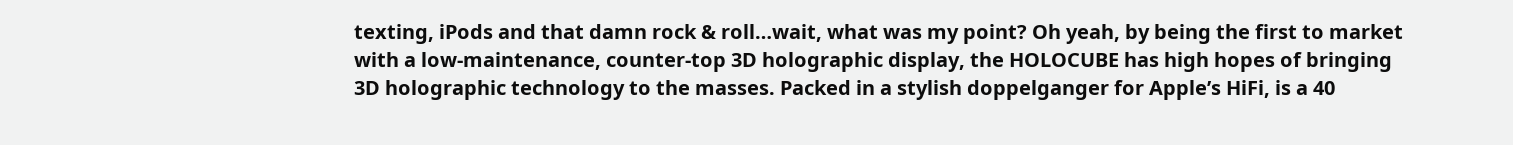texting, iPods and that damn rock & roll…wait, what was my point? Oh yeah, by being the first to market with a low-maintenance, counter-top 3D holographic display, the HOLOCUBE has high hopes of bringing 3D holographic technology to the masses. Packed in a stylish doppelganger for Apple’s HiFi, is a 40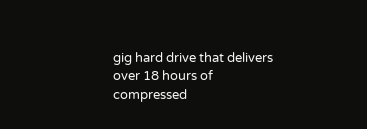gig hard drive that delivers over 18 hours of compressed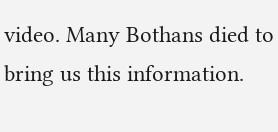video. Many Bothans died to bring us this information.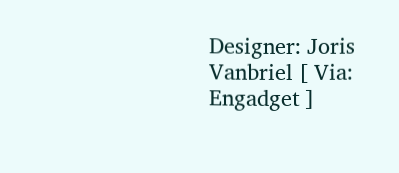Designer: Joris Vanbriel [ Via: Engadget ]